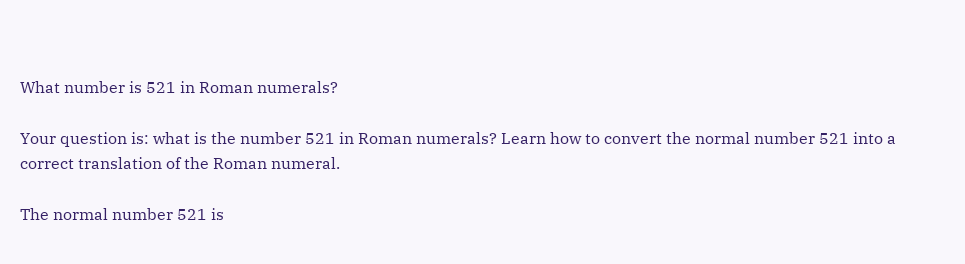What number is 521 in Roman numerals?

Your question is: what is the number 521 in Roman numerals? Learn how to convert the normal number 521 into a correct translation of the Roman numeral.

The normal number 521 is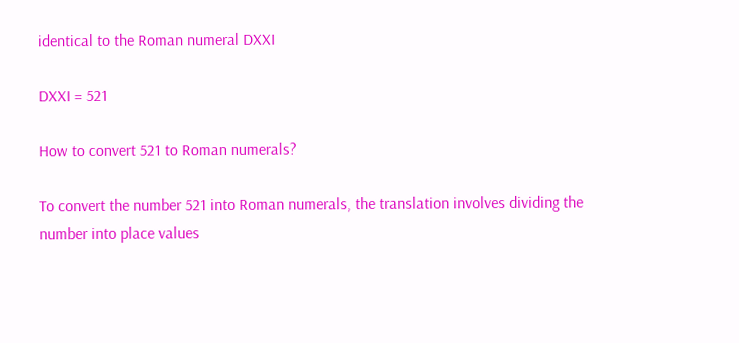identical to the Roman numeral DXXI

DXXI = 521

How to convert 521 to Roman numerals?

To convert the number 521 into Roman numerals, the translation involves dividing the number into place values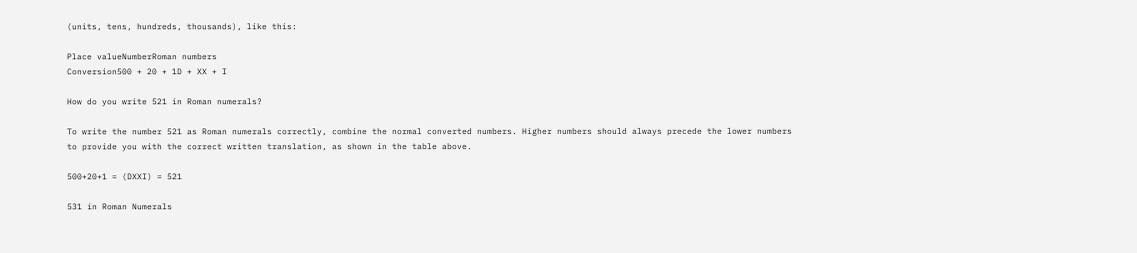(units, tens, hundreds, thousands), like this:

Place valueNumberRoman numbers
Conversion500 + 20 + 1D + XX + I

How do you write 521 in Roman numerals?

To write the number 521 as Roman numerals correctly, combine the normal converted numbers. Higher numbers should always precede the lower numbers to provide you with the correct written translation, as shown in the table above.

500+20+1 = (DXXI) = 521

531 in Roman Numerals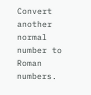Convert another normal number to Roman numbers.